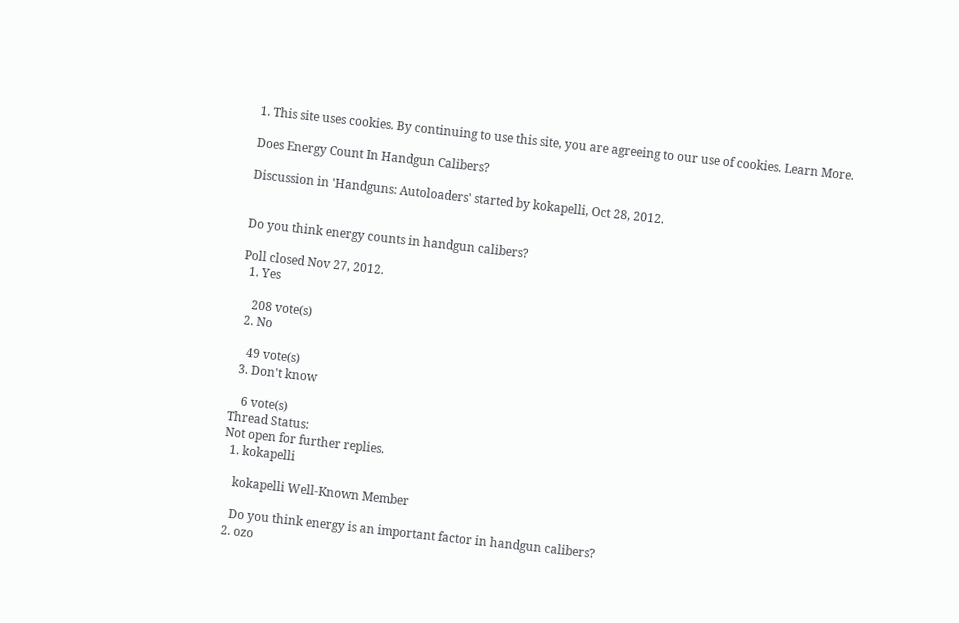1. This site uses cookies. By continuing to use this site, you are agreeing to our use of cookies. Learn More.

Does Energy Count In Handgun Calibers?

Discussion in 'Handguns: Autoloaders' started by kokapelli, Oct 28, 2012.


Do you think energy counts in handgun calibers?

Poll closed Nov 27, 2012.
  1. Yes

    208 vote(s)
  2. No

    49 vote(s)
  3. Don't know

    6 vote(s)
Thread Status:
Not open for further replies.
  1. kokapelli

    kokapelli Well-Known Member

    Do you think energy is an important factor in handgun calibers?
  2. ozo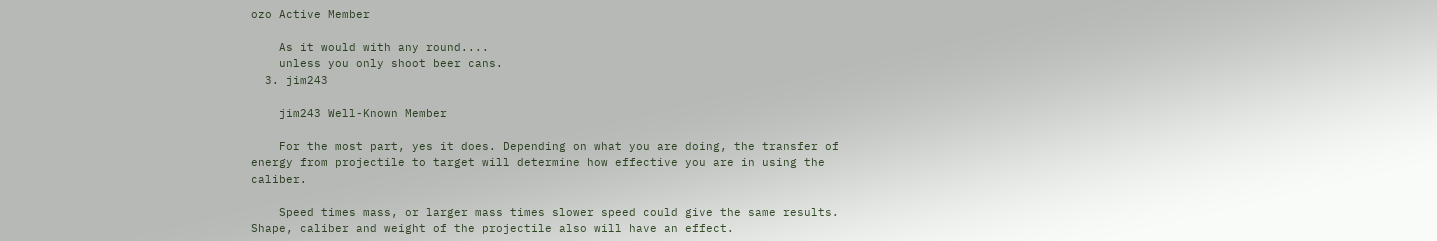ozo Active Member

    As it would with any round....
    unless you only shoot beer cans.
  3. jim243

    jim243 Well-Known Member

    For the most part, yes it does. Depending on what you are doing, the transfer of energy from projectile to target will determine how effective you are in using the caliber.

    Speed times mass, or larger mass times slower speed could give the same results. Shape, caliber and weight of the projectile also will have an effect.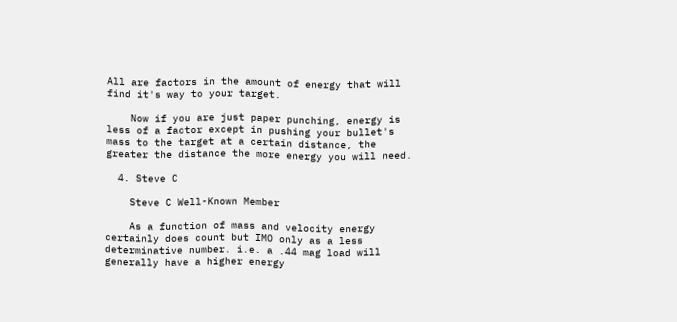All are factors in the amount of energy that will find it's way to your target.

    Now if you are just paper punching, energy is less of a factor except in pushing your bullet's mass to the target at a certain distance, the greater the distance the more energy you will need.

  4. Steve C

    Steve C Well-Known Member

    As a function of mass and velocity energy certainly does count but IMO only as a less determinative number. i.e. a .44 mag load will generally have a higher energy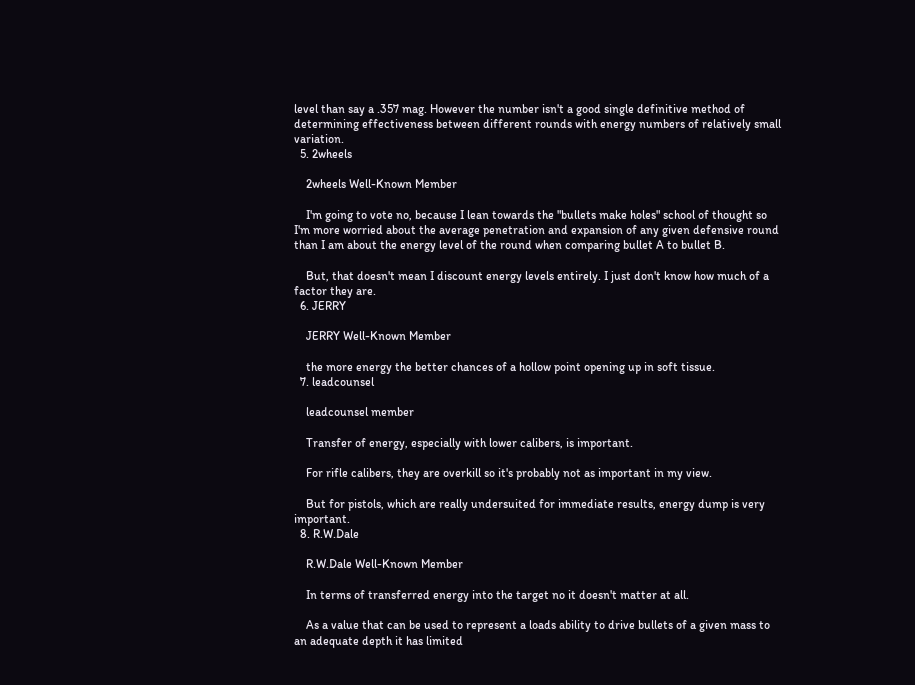level than say a .357 mag. However the number isn't a good single definitive method of determining effectiveness between different rounds with energy numbers of relatively small variation.
  5. 2wheels

    2wheels Well-Known Member

    I'm going to vote no, because I lean towards the "bullets make holes" school of thought so I'm more worried about the average penetration and expansion of any given defensive round than I am about the energy level of the round when comparing bullet A to bullet B.

    But, that doesn't mean I discount energy levels entirely. I just don't know how much of a factor they are.
  6. JERRY

    JERRY Well-Known Member

    the more energy the better chances of a hollow point opening up in soft tissue.
  7. leadcounsel

    leadcounsel member

    Transfer of energy, especially with lower calibers, is important.

    For rifle calibers, they are overkill so it's probably not as important in my view.

    But for pistols, which are really undersuited for immediate results, energy dump is very important.
  8. R.W.Dale

    R.W.Dale Well-Known Member

    In terms of transferred energy into the target no it doesn't matter at all.

    As a value that can be used to represent a loads ability to drive bullets of a given mass to an adequate depth it has limited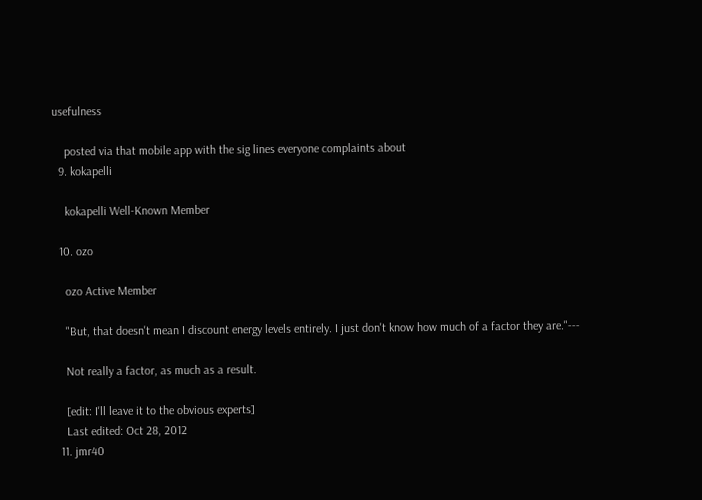usefulness

    posted via that mobile app with the sig lines everyone complaints about
  9. kokapelli

    kokapelli Well-Known Member

  10. ozo

    ozo Active Member

    "But, that doesn't mean I discount energy levels entirely. I just don't know how much of a factor they are."---

    Not really a factor, as much as a result.

    [edit: I'll leave it to the obvious experts]
    Last edited: Oct 28, 2012
  11. jmr40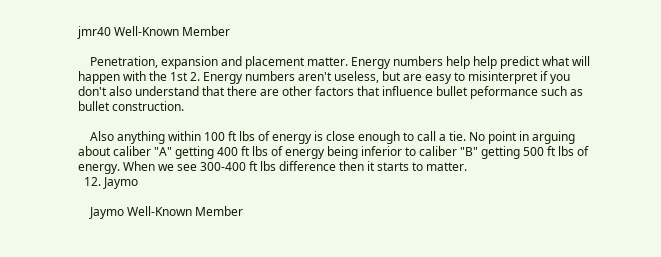jmr40 Well-Known Member

    Penetration, expansion and placement matter. Energy numbers help help predict what will happen with the 1st 2. Energy numbers aren't useless, but are easy to misinterpret if you don't also understand that there are other factors that influence bullet peformance such as bullet construction.

    Also anything within 100 ft lbs of energy is close enough to call a tie. No point in arguing about caliber "A" getting 400 ft lbs of energy being inferior to caliber "B" getting 500 ft lbs of energy. When we see 300-400 ft lbs difference then it starts to matter.
  12. Jaymo

    Jaymo Well-Known Member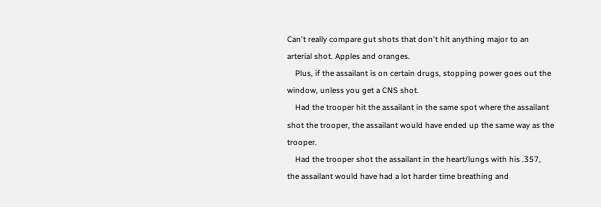Can't really compare gut shots that don't hit anything major to an arterial shot. Apples and oranges.
    Plus, if the assailant is on certain drugs, stopping power goes out the window, unless you get a CNS shot.
    Had the trooper hit the assailant in the same spot where the assailant shot the trooper, the assailant would have ended up the same way as the trooper.
    Had the trooper shot the assailant in the heart/lungs with his .357, the assailant would have had a lot harder time breathing and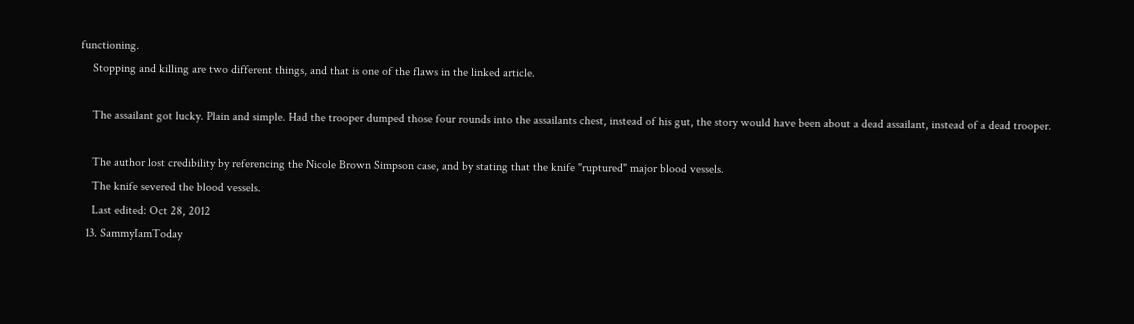functioning.
    Stopping and killing are two different things, and that is one of the flaws in the linked article.

    The assailant got lucky. Plain and simple. Had the trooper dumped those four rounds into the assailants chest, instead of his gut, the story would have been about a dead assailant, instead of a dead trooper.

    The author lost credibility by referencing the Nicole Brown Simpson case, and by stating that the knife "ruptured" major blood vessels.
    The knife severed the blood vessels.
    Last edited: Oct 28, 2012
  13. SammyIamToday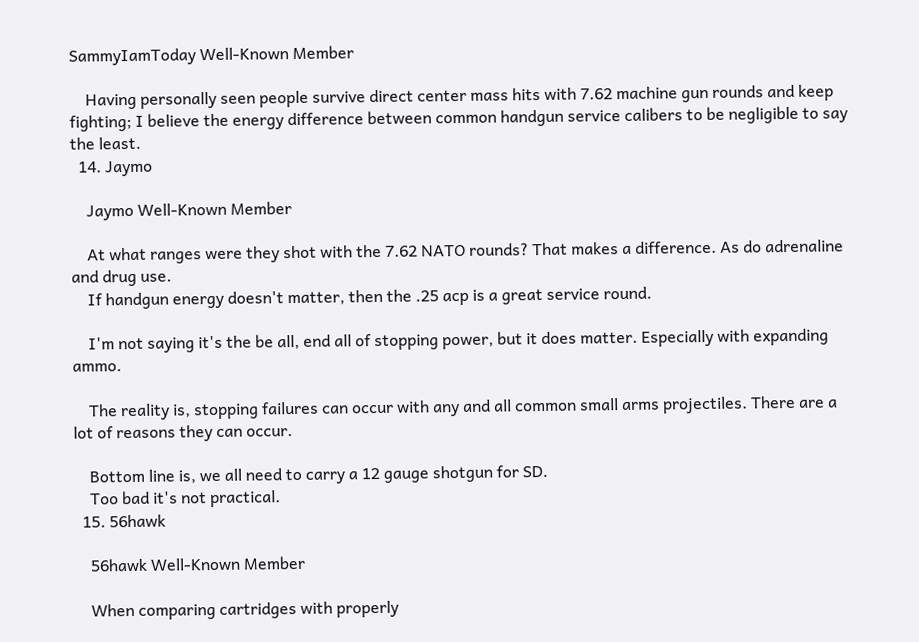SammyIamToday Well-Known Member

    Having personally seen people survive direct center mass hits with 7.62 machine gun rounds and keep fighting; I believe the energy difference between common handgun service calibers to be negligible to say the least.
  14. Jaymo

    Jaymo Well-Known Member

    At what ranges were they shot with the 7.62 NATO rounds? That makes a difference. As do adrenaline and drug use.
    If handgun energy doesn't matter, then the .25 acp is a great service round.

    I'm not saying it's the be all, end all of stopping power, but it does matter. Especially with expanding ammo.

    The reality is, stopping failures can occur with any and all common small arms projectiles. There are a lot of reasons they can occur.

    Bottom line is, we all need to carry a 12 gauge shotgun for SD.
    Too bad it's not practical.
  15. 56hawk

    56hawk Well-Known Member

    When comparing cartridges with properly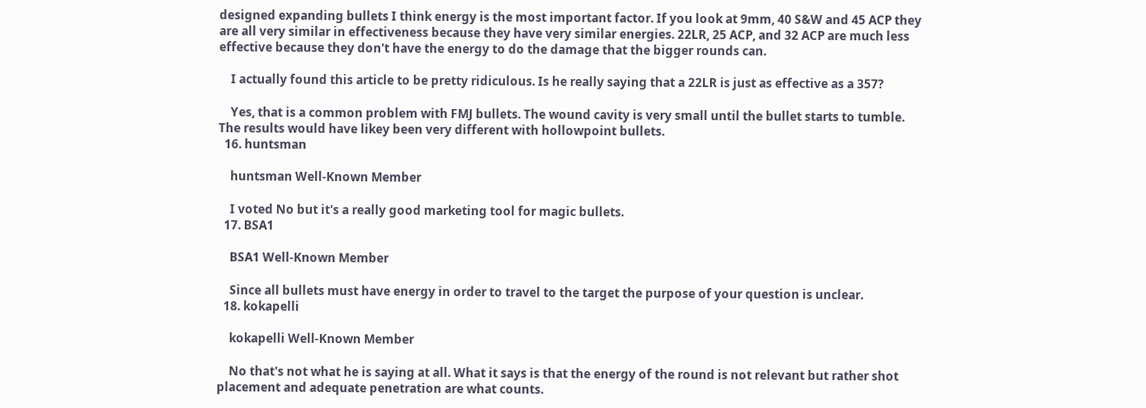designed expanding bullets I think energy is the most important factor. If you look at 9mm, 40 S&W and 45 ACP they are all very similar in effectiveness because they have very similar energies. 22LR, 25 ACP, and 32 ACP are much less effective because they don't have the energy to do the damage that the bigger rounds can.

    I actually found this article to be pretty ridiculous. Is he really saying that a 22LR is just as effective as a 357?

    Yes, that is a common problem with FMJ bullets. The wound cavity is very small until the bullet starts to tumble. The results would have likey been very different with hollowpoint bullets.
  16. huntsman

    huntsman Well-Known Member

    I voted No but it's a really good marketing tool for magic bullets.
  17. BSA1

    BSA1 Well-Known Member

    Since all bullets must have energy in order to travel to the target the purpose of your question is unclear.
  18. kokapelli

    kokapelli Well-Known Member

    No that's not what he is saying at all. What it says is that the energy of the round is not relevant but rather shot placement and adequate penetration are what counts.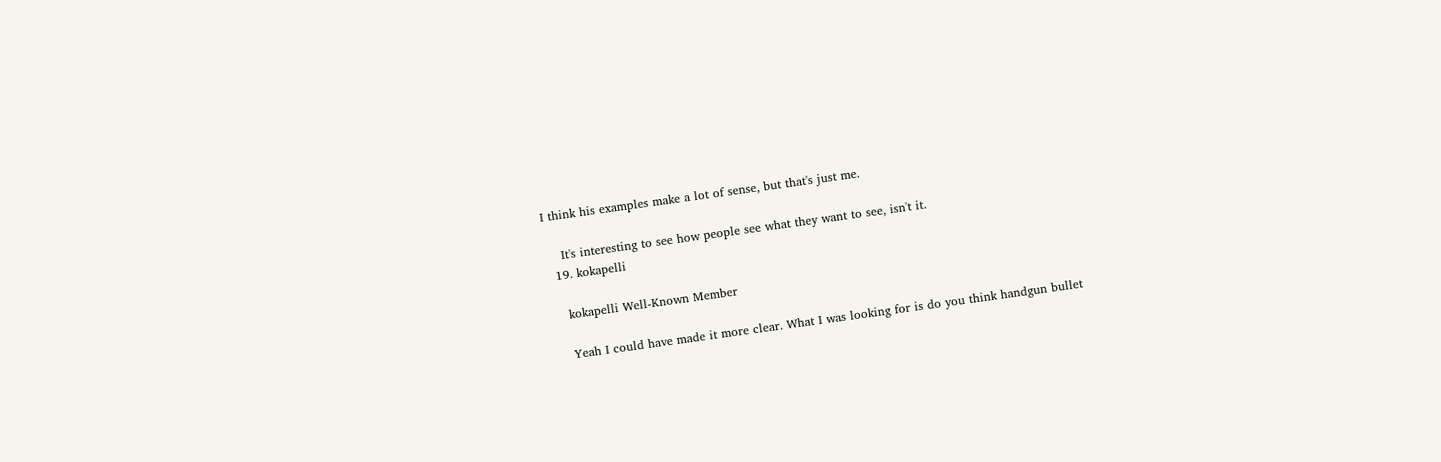I think his examples make a lot of sense, but that's just me.

    It's interesting to see how people see what they want to see, isn't it.
  19. kokapelli

    kokapelli Well-Known Member

    Yeah I could have made it more clear. What I was looking for is do you think handgun bullet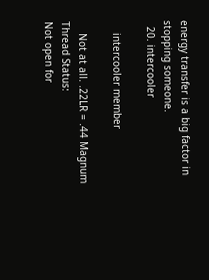energy transfer is a big factor in stopping someone.
  20. intercooler

    intercooler member

    Not at all. .22LR = .44 Magnum
Thread Status:
Not open for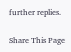further replies.

Share This Page